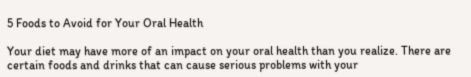5 Foods to Avoid for Your Oral Health

Your diet may have more of an impact on your oral health than you realize. There are certain foods and drinks that can cause serious problems with your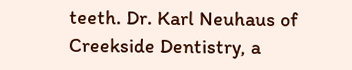teeth. Dr. Karl Neuhaus of Creekside Dentistry, a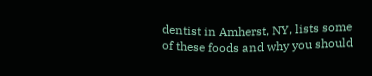dentist in Amherst, NY, lists some of these foods and why you should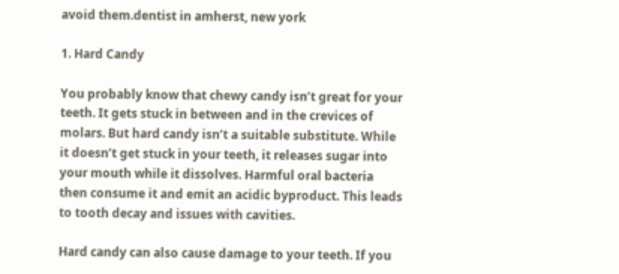avoid them.dentist in amherst, new york

1. Hard Candy

You probably know that chewy candy isn’t great for your teeth. It gets stuck in between and in the crevices of molars. But hard candy isn’t a suitable substitute. While it doesn’t get stuck in your teeth, it releases sugar into your mouth while it dissolves. Harmful oral bacteria then consume it and emit an acidic byproduct. This leads to tooth decay and issues with cavities.

Hard candy can also cause damage to your teeth. If you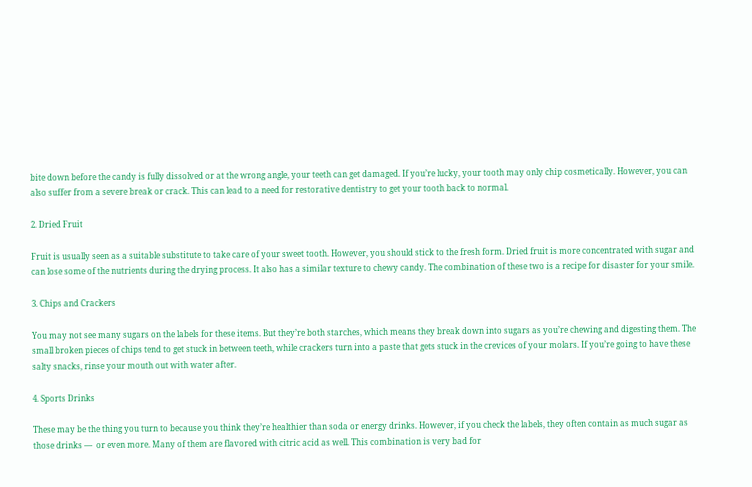bite down before the candy is fully dissolved or at the wrong angle, your teeth can get damaged. If you’re lucky, your tooth may only chip cosmetically. However, you can also suffer from a severe break or crack. This can lead to a need for restorative dentistry to get your tooth back to normal.

2. Dried Fruit

Fruit is usually seen as a suitable substitute to take care of your sweet tooth. However, you should stick to the fresh form. Dried fruit is more concentrated with sugar and can lose some of the nutrients during the drying process. It also has a similar texture to chewy candy. The combination of these two is a recipe for disaster for your smile.

3. Chips and Crackers

You may not see many sugars on the labels for these items. But they’re both starches, which means they break down into sugars as you’re chewing and digesting them. The small broken pieces of chips tend to get stuck in between teeth, while crackers turn into a paste that gets stuck in the crevices of your molars. If you’re going to have these salty snacks, rinse your mouth out with water after.

4. Sports Drinks

These may be the thing you turn to because you think they’re healthier than soda or energy drinks. However, if you check the labels, they often contain as much sugar as those drinks —  or even more. Many of them are flavored with citric acid as well. This combination is very bad for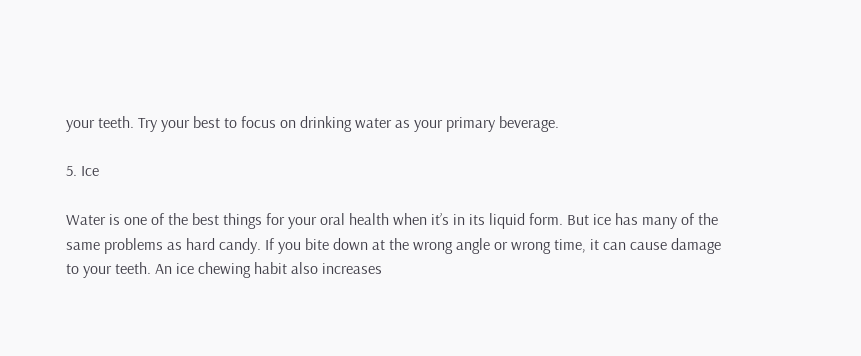your teeth. Try your best to focus on drinking water as your primary beverage.

5. Ice

Water is one of the best things for your oral health when it’s in its liquid form. But ice has many of the same problems as hard candy. If you bite down at the wrong angle or wrong time, it can cause damage to your teeth. An ice chewing habit also increases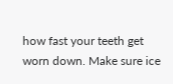how fast your teeth get worn down. Make sure ice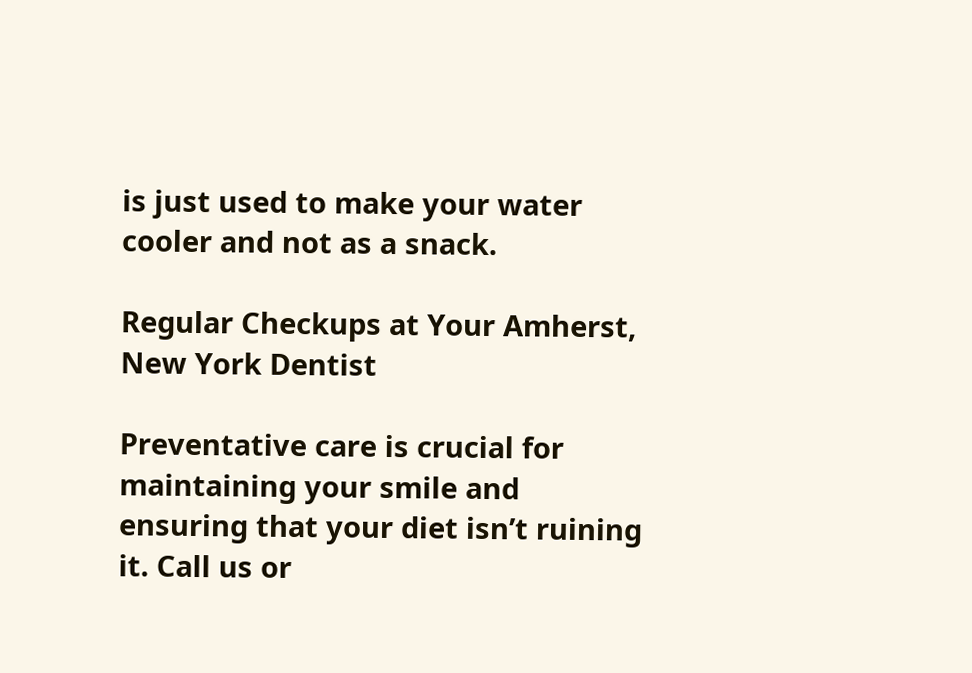is just used to make your water cooler and not as a snack.

Regular Checkups at Your Amherst, New York Dentist

Preventative care is crucial for maintaining your smile and ensuring that your diet isn’t ruining it. Call us or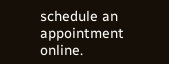schedule an appointment online.